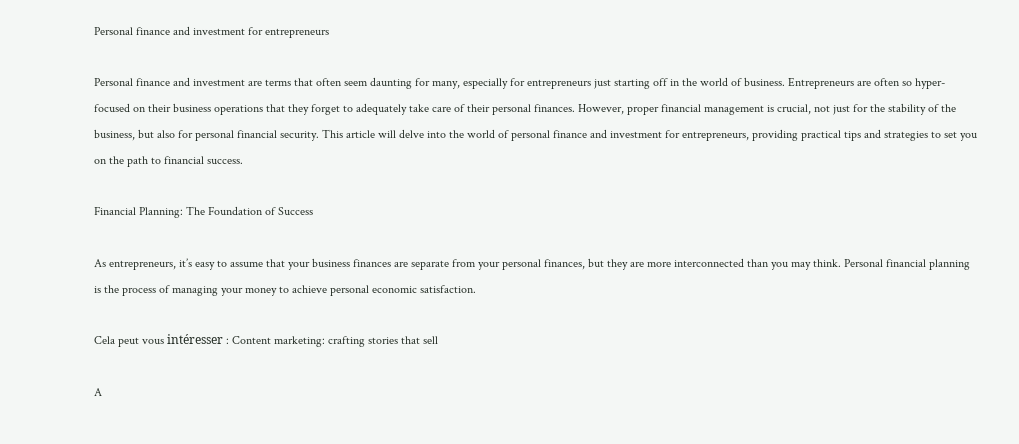Personal finance and investment for entrepreneurs

Personal finance and investment are terms that often seem daunting for many, especially for entrepreneurs just starting off in the world of business. Entrepreneurs are often so hyper-focused on their business operations that they forget to adequately take care of their personal finances. However, proper financial management is crucial, not just for the stability of the business, but also for personal financial security. This article will delve into the world of personal finance and investment for entrepreneurs, providing practical tips and strategies to set you on the path to financial success.

Financial Planning: The Foundation of Success

As entrepreneurs, it’s easy to assume that your business finances are separate from your personal finances, but they are more interconnected than you may think. Personal financial planning is the process of managing your money to achieve personal economic satisfaction.

Cela peut vous intéresser : Content marketing: crafting stories that sell

A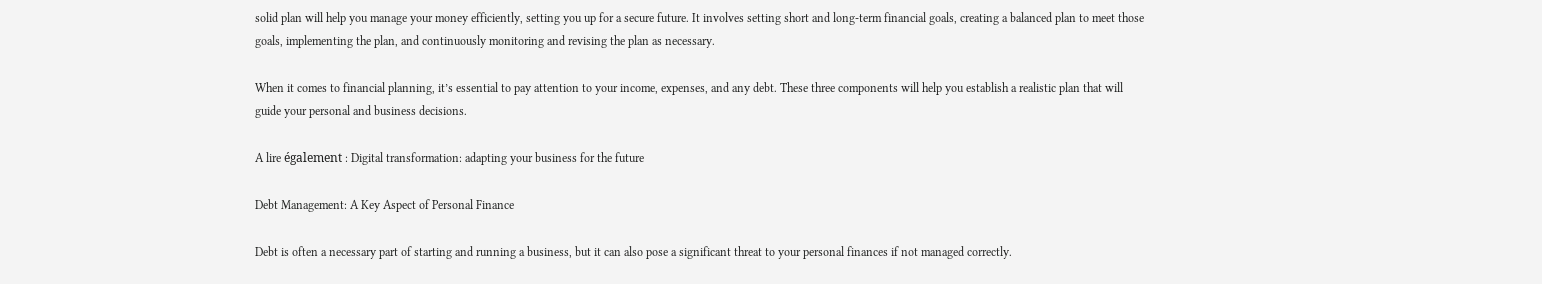solid plan will help you manage your money efficiently, setting you up for a secure future. It involves setting short and long-term financial goals, creating a balanced plan to meet those goals, implementing the plan, and continuously monitoring and revising the plan as necessary.

When it comes to financial planning, it’s essential to pay attention to your income, expenses, and any debt. These three components will help you establish a realistic plan that will guide your personal and business decisions.

A lire également : Digital transformation: adapting your business for the future

Debt Management: A Key Aspect of Personal Finance

Debt is often a necessary part of starting and running a business, but it can also pose a significant threat to your personal finances if not managed correctly.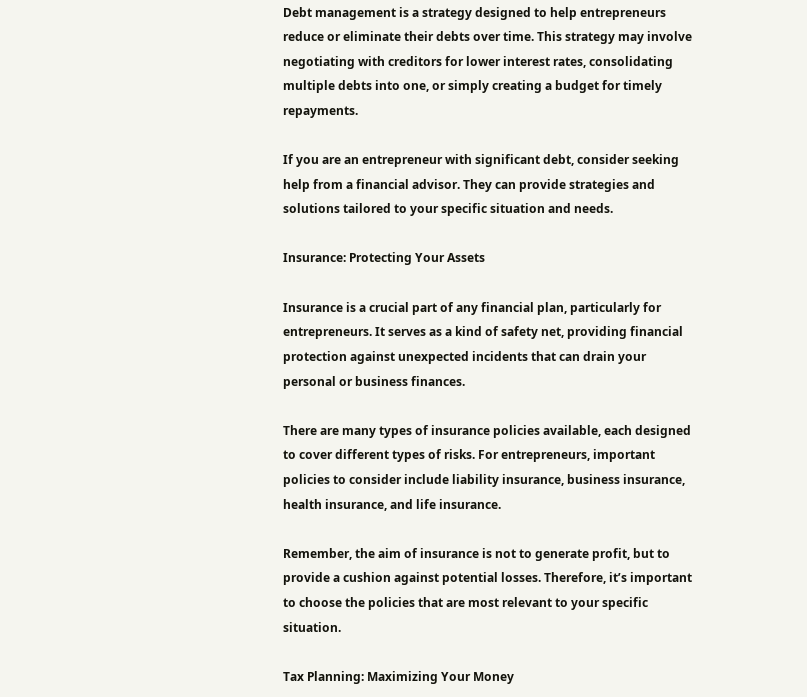Debt management is a strategy designed to help entrepreneurs reduce or eliminate their debts over time. This strategy may involve negotiating with creditors for lower interest rates, consolidating multiple debts into one, or simply creating a budget for timely repayments.

If you are an entrepreneur with significant debt, consider seeking help from a financial advisor. They can provide strategies and solutions tailored to your specific situation and needs.

Insurance: Protecting Your Assets

Insurance is a crucial part of any financial plan, particularly for entrepreneurs. It serves as a kind of safety net, providing financial protection against unexpected incidents that can drain your personal or business finances.

There are many types of insurance policies available, each designed to cover different types of risks. For entrepreneurs, important policies to consider include liability insurance, business insurance, health insurance, and life insurance.

Remember, the aim of insurance is not to generate profit, but to provide a cushion against potential losses. Therefore, it’s important to choose the policies that are most relevant to your specific situation.

Tax Planning: Maximizing Your Money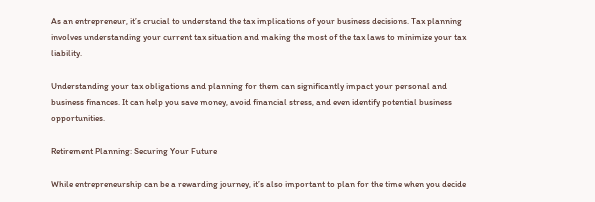As an entrepreneur, it’s crucial to understand the tax implications of your business decisions. Tax planning involves understanding your current tax situation and making the most of the tax laws to minimize your tax liability.

Understanding your tax obligations and planning for them can significantly impact your personal and business finances. It can help you save money, avoid financial stress, and even identify potential business opportunities.

Retirement Planning: Securing Your Future

While entrepreneurship can be a rewarding journey, it’s also important to plan for the time when you decide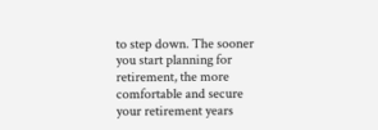to step down. The sooner you start planning for retirement, the more comfortable and secure your retirement years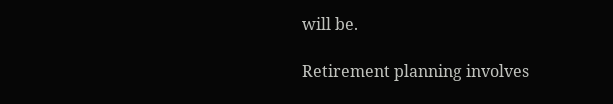will be.

Retirement planning involves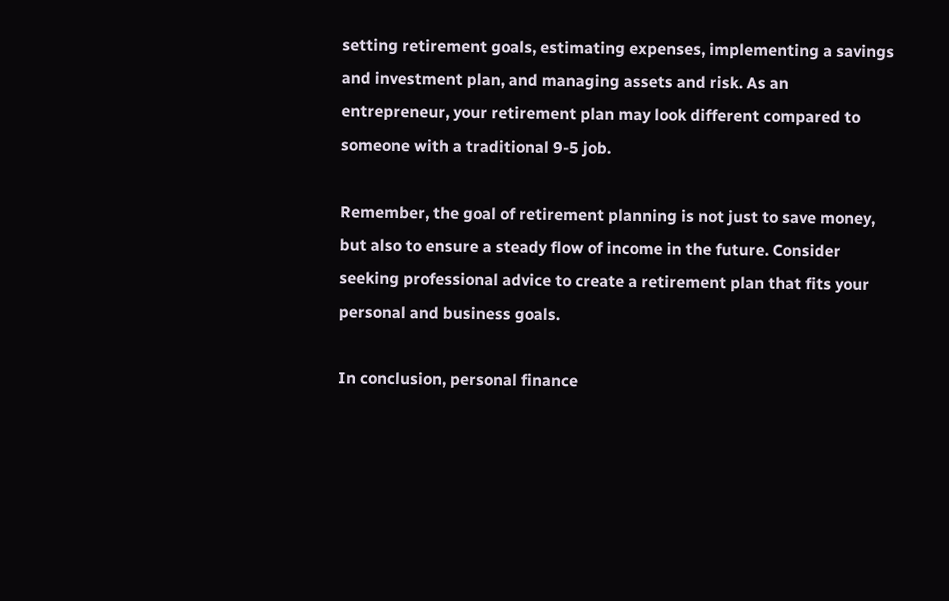setting retirement goals, estimating expenses, implementing a savings and investment plan, and managing assets and risk. As an entrepreneur, your retirement plan may look different compared to someone with a traditional 9-5 job.

Remember, the goal of retirement planning is not just to save money, but also to ensure a steady flow of income in the future. Consider seeking professional advice to create a retirement plan that fits your personal and business goals.

In conclusion, personal finance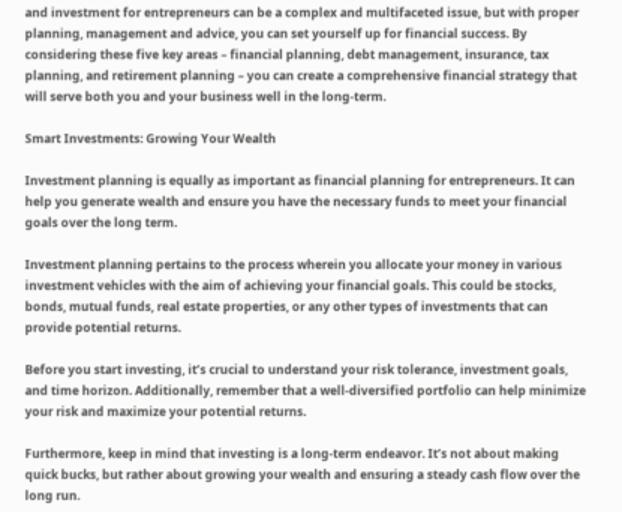and investment for entrepreneurs can be a complex and multifaceted issue, but with proper planning, management and advice, you can set yourself up for financial success. By considering these five key areas – financial planning, debt management, insurance, tax planning, and retirement planning – you can create a comprehensive financial strategy that will serve both you and your business well in the long-term.

Smart Investments: Growing Your Wealth

Investment planning is equally as important as financial planning for entrepreneurs. It can help you generate wealth and ensure you have the necessary funds to meet your financial goals over the long term.

Investment planning pertains to the process wherein you allocate your money in various investment vehicles with the aim of achieving your financial goals. This could be stocks, bonds, mutual funds, real estate properties, or any other types of investments that can provide potential returns.

Before you start investing, it’s crucial to understand your risk tolerance, investment goals, and time horizon. Additionally, remember that a well-diversified portfolio can help minimize your risk and maximize your potential returns.

Furthermore, keep in mind that investing is a long-term endeavor. It’s not about making quick bucks, but rather about growing your wealth and ensuring a steady cash flow over the long run.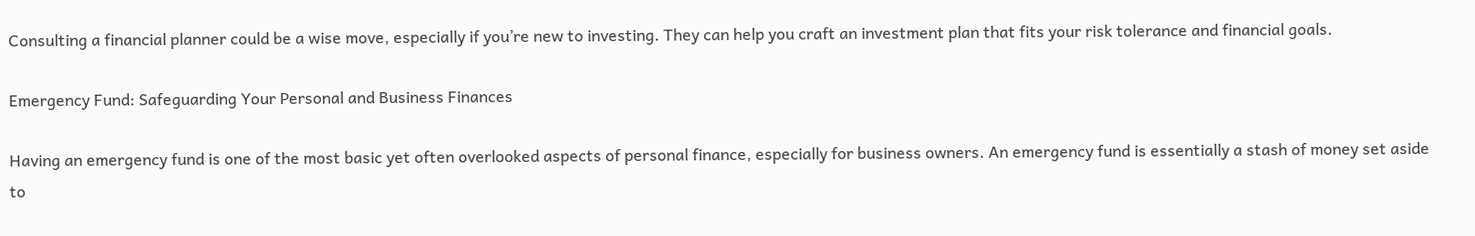Consulting a financial planner could be a wise move, especially if you’re new to investing. They can help you craft an investment plan that fits your risk tolerance and financial goals.

Emergency Fund: Safeguarding Your Personal and Business Finances

Having an emergency fund is one of the most basic yet often overlooked aspects of personal finance, especially for business owners. An emergency fund is essentially a stash of money set aside to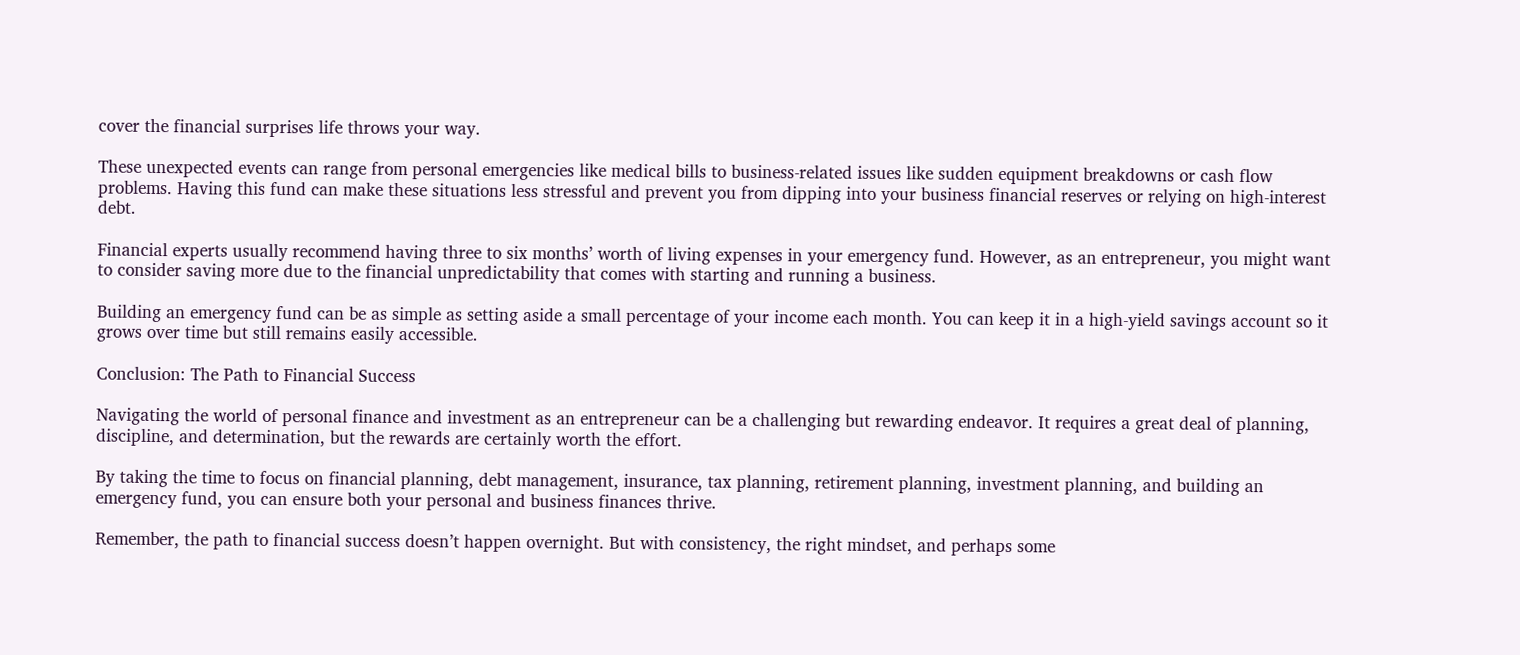cover the financial surprises life throws your way.

These unexpected events can range from personal emergencies like medical bills to business-related issues like sudden equipment breakdowns or cash flow problems. Having this fund can make these situations less stressful and prevent you from dipping into your business financial reserves or relying on high-interest debt.

Financial experts usually recommend having three to six months’ worth of living expenses in your emergency fund. However, as an entrepreneur, you might want to consider saving more due to the financial unpredictability that comes with starting and running a business.

Building an emergency fund can be as simple as setting aside a small percentage of your income each month. You can keep it in a high-yield savings account so it grows over time but still remains easily accessible.

Conclusion: The Path to Financial Success

Navigating the world of personal finance and investment as an entrepreneur can be a challenging but rewarding endeavor. It requires a great deal of planning, discipline, and determination, but the rewards are certainly worth the effort.

By taking the time to focus on financial planning, debt management, insurance, tax planning, retirement planning, investment planning, and building an emergency fund, you can ensure both your personal and business finances thrive.

Remember, the path to financial success doesn’t happen overnight. But with consistency, the right mindset, and perhaps some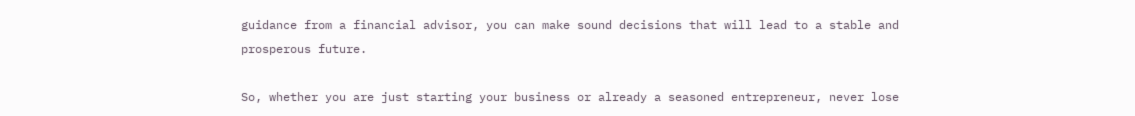guidance from a financial advisor, you can make sound decisions that will lead to a stable and prosperous future.

So, whether you are just starting your business or already a seasoned entrepreneur, never lose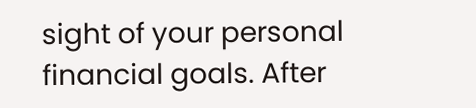sight of your personal financial goals. After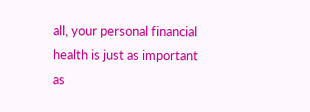all, your personal financial health is just as important as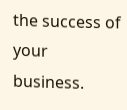the success of your business.